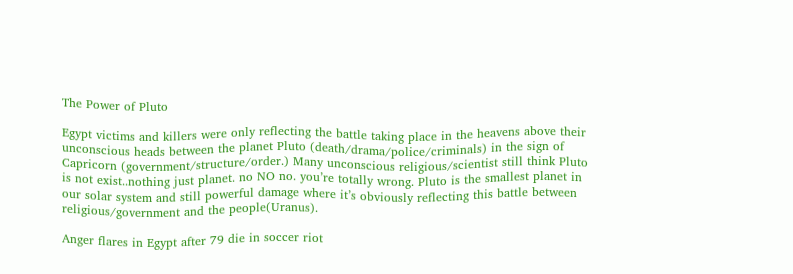The Power of Pluto

Egypt victims and killers were only reflecting the battle taking place in the heavens above their unconscious heads between the planet Pluto (death/drama/police/criminals) in the sign of Capricorn (government/structure/order.) Many unconscious religious/scientist still think Pluto is not exist..nothing just planet. no NO no. you’re totally wrong. Pluto is the smallest planet in our solar system and still powerful damage where it’s obviously reflecting this battle between religious/government and the people(Uranus).

Anger flares in Egypt after 79 die in soccer riot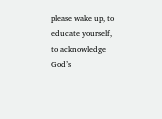please wake up, to educate yourself, to acknowledge God’s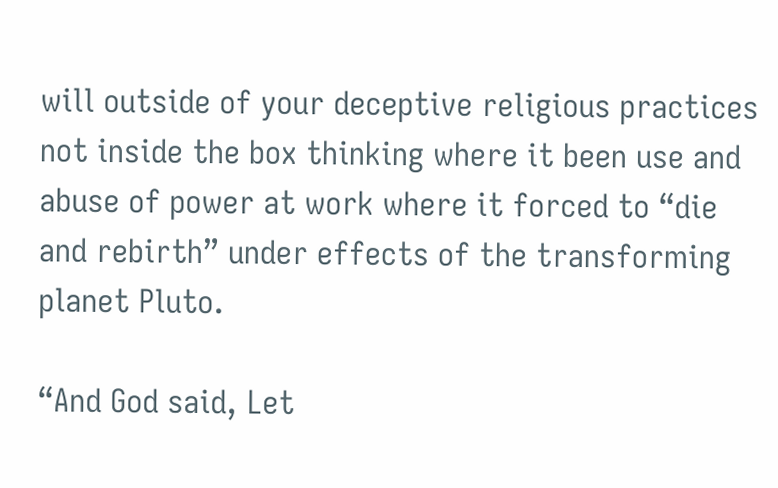will outside of your deceptive religious practices not inside the box thinking where it been use and abuse of power at work where it forced to “die and rebirth” under effects of the transforming planet Pluto.

“And God said, Let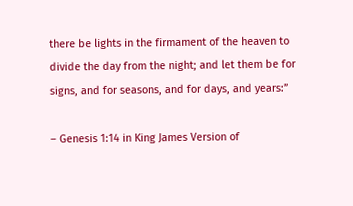there be lights in the firmament of the heaven to divide the day from the night; and let them be for signs, and for seasons, and for days, and years:”

– Genesis 1:14 in King James Version of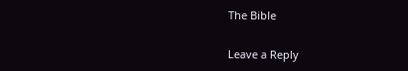The Bible

Leave a Reply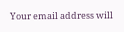Your email address will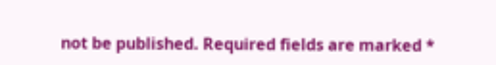not be published. Required fields are marked *